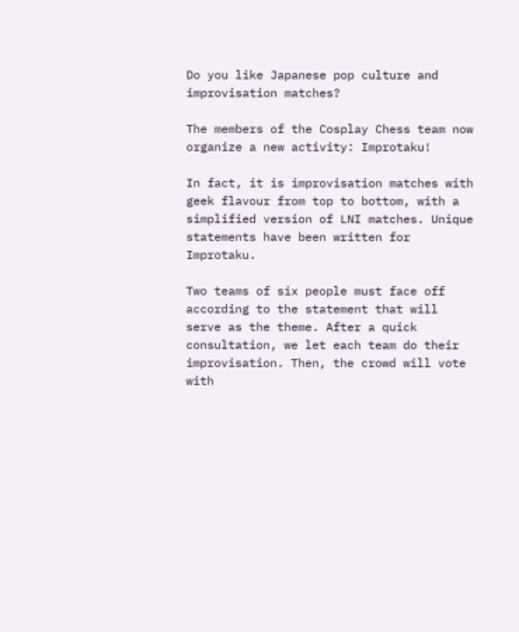Do you like Japanese pop culture and improvisation matches?

The members of the Cosplay Chess team now organize a new activity: Improtaku!

In fact, it is improvisation matches with geek flavour from top to bottom, with a simplified version of LNI matches. Unique statements have been written for Improtaku.

Two teams of six people must face off according to the statement that will serve as the theme. After a quick consultation, we let each team do their improvisation. Then, the crowd will vote with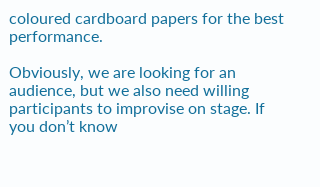coloured cardboard papers for the best performance.

Obviously, we are looking for an audience, but we also need willing participants to improvise on stage. If you don’t know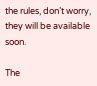the rules, don’t worry, they will be available soon.

The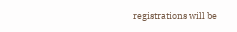registrations will be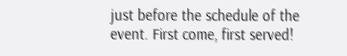just before the schedule of the event. First come, first served!